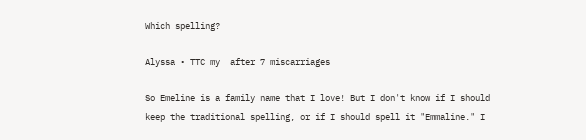Which spelling?

Alyssa • TTC my  after 7 miscarriages

So Emeline is a family name that I love! But I don't know if I should keep the traditional spelling, or if I should spell it "Emmaline." I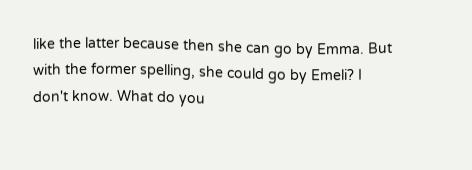like the latter because then she can go by Emma. But with the former spelling, she could go by Emeli? I don't know. What do you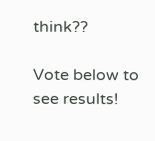think??

Vote below to see results!